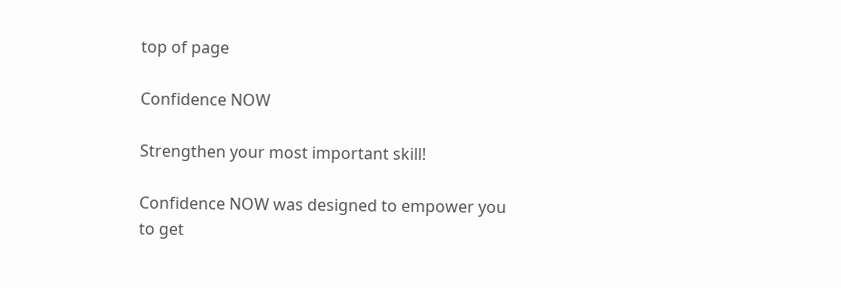top of page

Confidence NOW

Strengthen your most important skill!

Confidence NOW was designed to empower you to get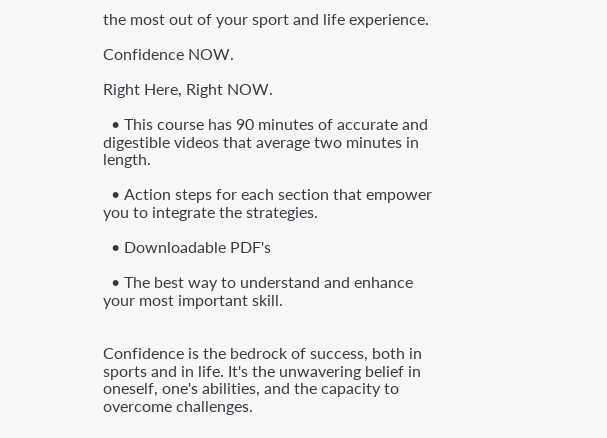the most out of your sport and life experience.

Confidence NOW.

Right Here, Right NOW.

  • This course has 90 minutes of accurate and digestible videos that average two minutes in length.

  • Action steps for each section that empower you to integrate the strategies.

  • Downloadable PDF's

  • The best way to understand and enhance your most important skill.


Confidence is the bedrock of success, both in sports and in life. It's the unwavering belief in oneself, one's abilities, and the capacity to overcome challenges.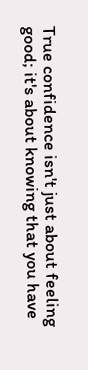True confidence isn't just about feeling good; it's about knowing that you have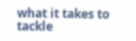what it takes to tackle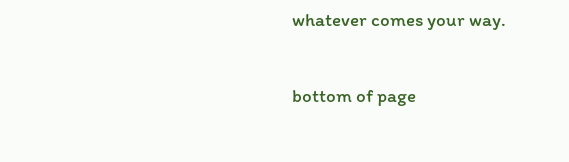whatever comes your way.

bottom of page